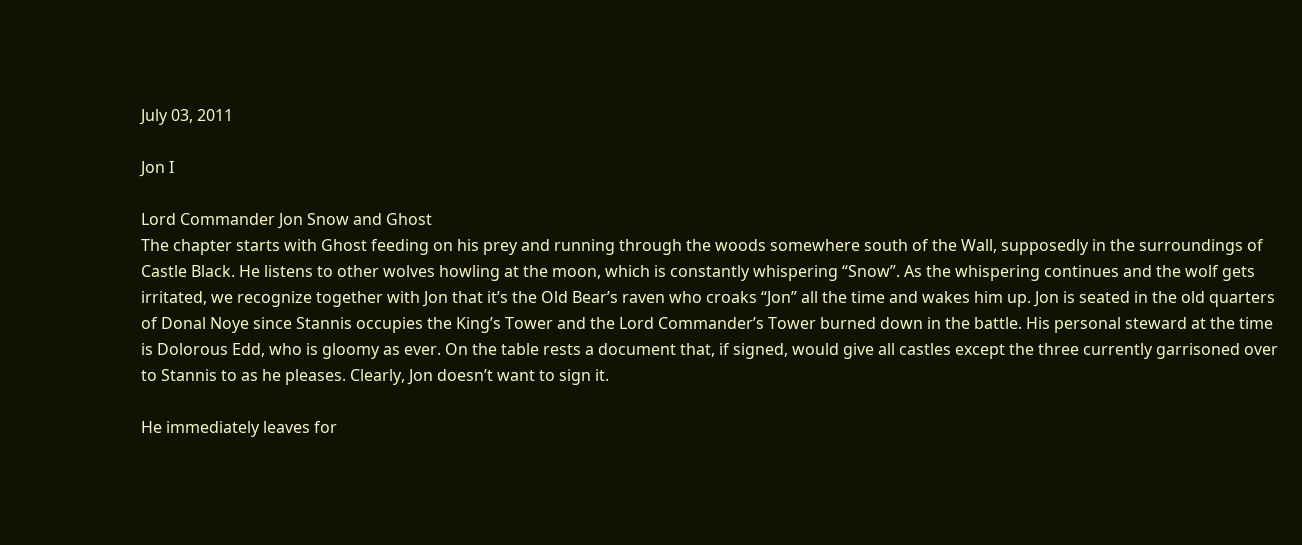July 03, 2011

Jon I

Lord Commander Jon Snow and Ghost
The chapter starts with Ghost feeding on his prey and running through the woods somewhere south of the Wall, supposedly in the surroundings of Castle Black. He listens to other wolves howling at the moon, which is constantly whispering “Snow”. As the whispering continues and the wolf gets irritated, we recognize together with Jon that it’s the Old Bear’s raven who croaks “Jon” all the time and wakes him up. Jon is seated in the old quarters of Donal Noye since Stannis occupies the King’s Tower and the Lord Commander’s Tower burned down in the battle. His personal steward at the time is Dolorous Edd, who is gloomy as ever. On the table rests a document that, if signed, would give all castles except the three currently garrisoned over to Stannis to as he pleases. Clearly, Jon doesn’t want to sign it.

He immediately leaves for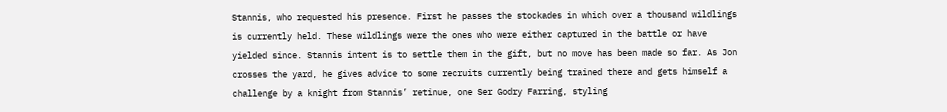Stannis, who requested his presence. First he passes the stockades in which over a thousand wildlings is currently held. These wildlings were the ones who were either captured in the battle or have yielded since. Stannis intent is to settle them in the gift, but no move has been made so far. As Jon crosses the yard, he gives advice to some recruits currently being trained there and gets himself a challenge by a knight from Stannis’ retinue, one Ser Godry Farring, styling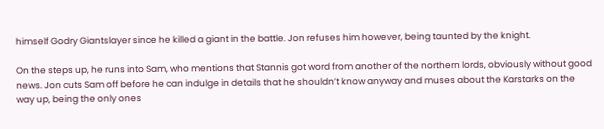himself Godry Giantslayer since he killed a giant in the battle. Jon refuses him however, being taunted by the knight.

On the steps up, he runs into Sam, who mentions that Stannis got word from another of the northern lords, obviously without good news. Jon cuts Sam off before he can indulge in details that he shouldn’t know anyway and muses about the Karstarks on the way up, being the only ones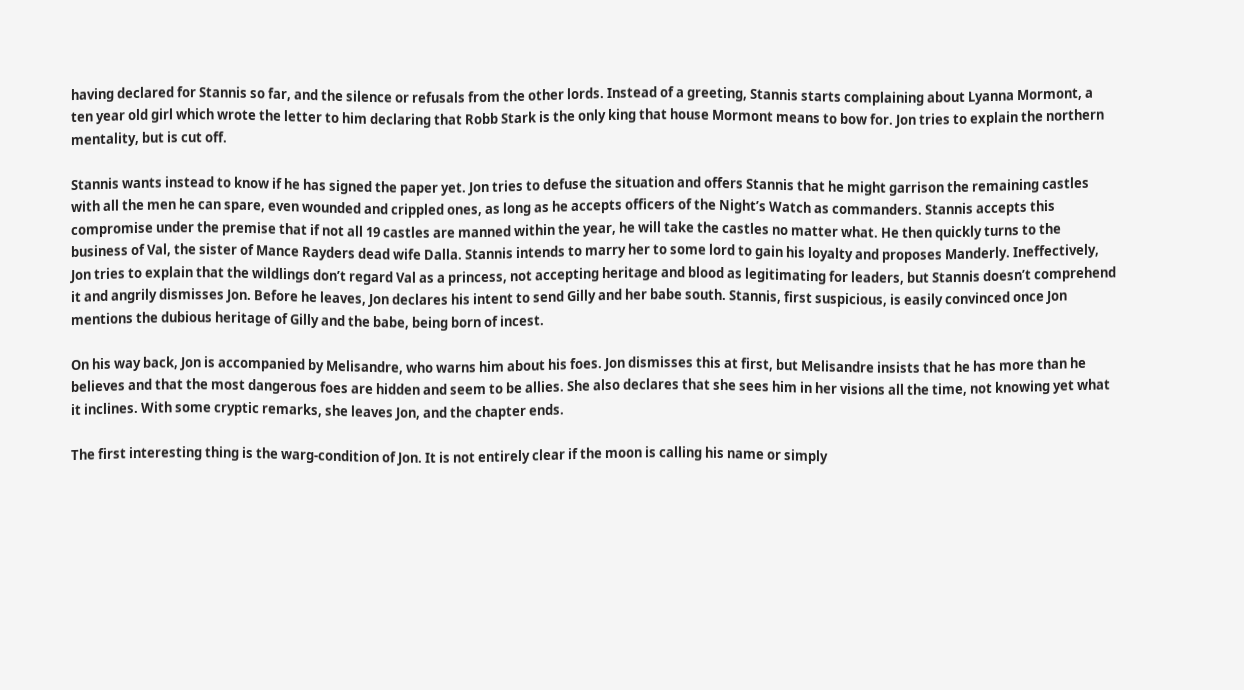having declared for Stannis so far, and the silence or refusals from the other lords. Instead of a greeting, Stannis starts complaining about Lyanna Mormont, a ten year old girl which wrote the letter to him declaring that Robb Stark is the only king that house Mormont means to bow for. Jon tries to explain the northern mentality, but is cut off.

Stannis wants instead to know if he has signed the paper yet. Jon tries to defuse the situation and offers Stannis that he might garrison the remaining castles with all the men he can spare, even wounded and crippled ones, as long as he accepts officers of the Night’s Watch as commanders. Stannis accepts this compromise under the premise that if not all 19 castles are manned within the year, he will take the castles no matter what. He then quickly turns to the business of Val, the sister of Mance Rayders dead wife Dalla. Stannis intends to marry her to some lord to gain his loyalty and proposes Manderly. Ineffectively, Jon tries to explain that the wildlings don’t regard Val as a princess, not accepting heritage and blood as legitimating for leaders, but Stannis doesn’t comprehend it and angrily dismisses Jon. Before he leaves, Jon declares his intent to send Gilly and her babe south. Stannis, first suspicious, is easily convinced once Jon mentions the dubious heritage of Gilly and the babe, being born of incest.

On his way back, Jon is accompanied by Melisandre, who warns him about his foes. Jon dismisses this at first, but Melisandre insists that he has more than he believes and that the most dangerous foes are hidden and seem to be allies. She also declares that she sees him in her visions all the time, not knowing yet what it inclines. With some cryptic remarks, she leaves Jon, and the chapter ends.

The first interesting thing is the warg-condition of Jon. It is not entirely clear if the moon is calling his name or simply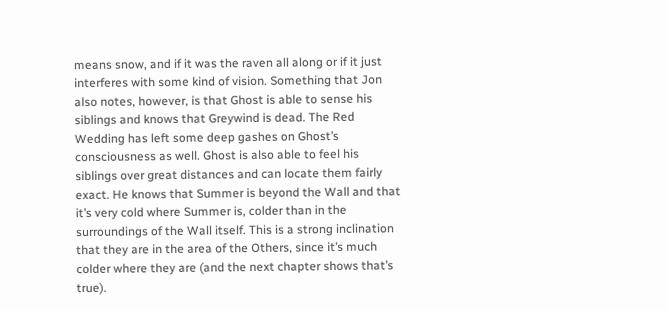means snow, and if it was the raven all along or if it just interferes with some kind of vision. Something that Jon also notes, however, is that Ghost is able to sense his siblings and knows that Greywind is dead. The Red Wedding has left some deep gashes on Ghost’s consciousness as well. Ghost is also able to feel his siblings over great distances and can locate them fairly exact. He knows that Summer is beyond the Wall and that it’s very cold where Summer is, colder than in the surroundings of the Wall itself. This is a strong inclination that they are in the area of the Others, since it’s much colder where they are (and the next chapter shows that’s true).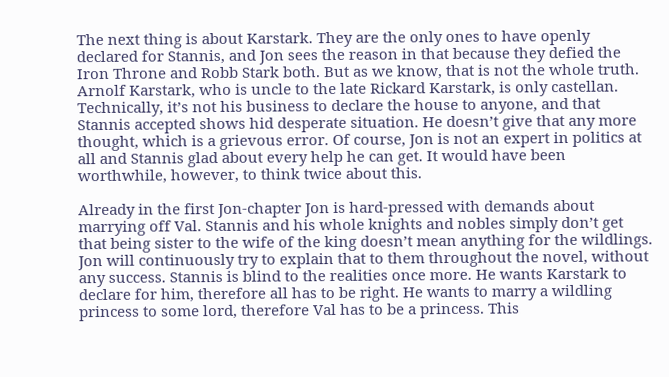The next thing is about Karstark. They are the only ones to have openly declared for Stannis, and Jon sees the reason in that because they defied the Iron Throne and Robb Stark both. But as we know, that is not the whole truth. Arnolf Karstark, who is uncle to the late Rickard Karstark, is only castellan. Technically, it’s not his business to declare the house to anyone, and that Stannis accepted shows hid desperate situation. He doesn’t give that any more thought, which is a grievous error. Of course, Jon is not an expert in politics at all and Stannis glad about every help he can get. It would have been worthwhile, however, to think twice about this.

Already in the first Jon-chapter Jon is hard-pressed with demands about marrying off Val. Stannis and his whole knights and nobles simply don’t get that being sister to the wife of the king doesn’t mean anything for the wildlings. Jon will continuously try to explain that to them throughout the novel, without any success. Stannis is blind to the realities once more. He wants Karstark to declare for him, therefore all has to be right. He wants to marry a wildling princess to some lord, therefore Val has to be a princess. This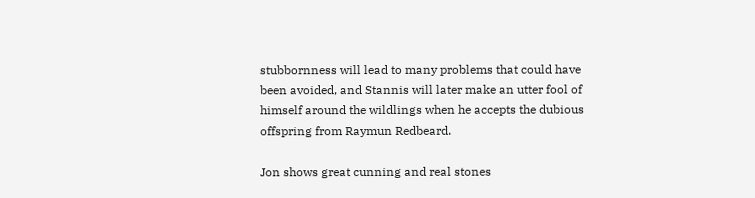stubbornness will lead to many problems that could have been avoided, and Stannis will later make an utter fool of himself around the wildlings when he accepts the dubious offspring from Raymun Redbeard.

Jon shows great cunning and real stones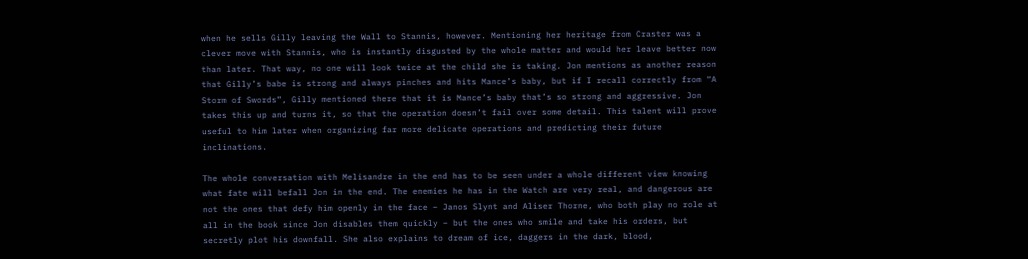when he sells Gilly leaving the Wall to Stannis, however. Mentioning her heritage from Craster was a clever move with Stannis, who is instantly disgusted by the whole matter and would her leave better now than later. That way, no one will look twice at the child she is taking. Jon mentions as another reason that Gilly’s babe is strong and always pinches and hits Mance’s baby, but if I recall correctly from “A Storm of Swords”, Gilly mentioned there that it is Mance’s baby that’s so strong and aggressive. Jon takes this up and turns it, so that the operation doesn’t fail over some detail. This talent will prove useful to him later when organizing far more delicate operations and predicting their future inclinations.

The whole conversation with Melisandre in the end has to be seen under a whole different view knowing what fate will befall Jon in the end. The enemies he has in the Watch are very real, and dangerous are not the ones that defy him openly in the face – Janos Slynt and Aliser Thorne, who both play no role at all in the book since Jon disables them quickly – but the ones who smile and take his orders, but secretly plot his downfall. She also explains to dream of ice, daggers in the dark, blood,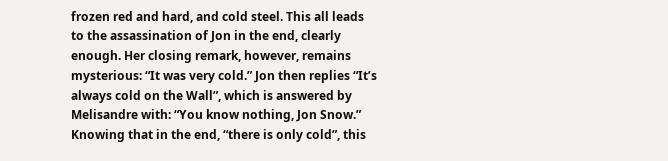frozen red and hard, and cold steel. This all leads to the assassination of Jon in the end, clearly enough. Her closing remark, however, remains mysterious: “It was very cold.” Jon then replies “It’s always cold on the Wall”, which is answered by Melisandre with: “You know nothing, Jon Snow.” Knowing that in the end, “there is only cold”, this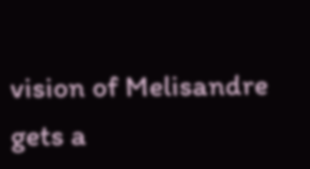vision of Melisandre gets a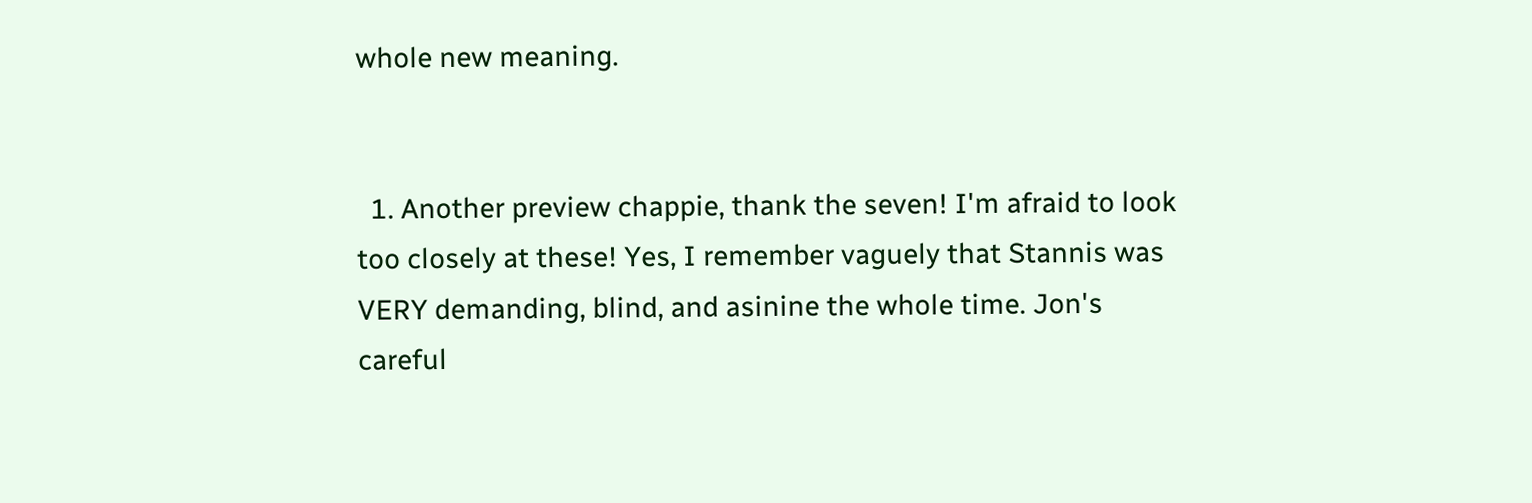whole new meaning.


  1. Another preview chappie, thank the seven! I'm afraid to look too closely at these! Yes, I remember vaguely that Stannis was VERY demanding, blind, and asinine the whole time. Jon's careful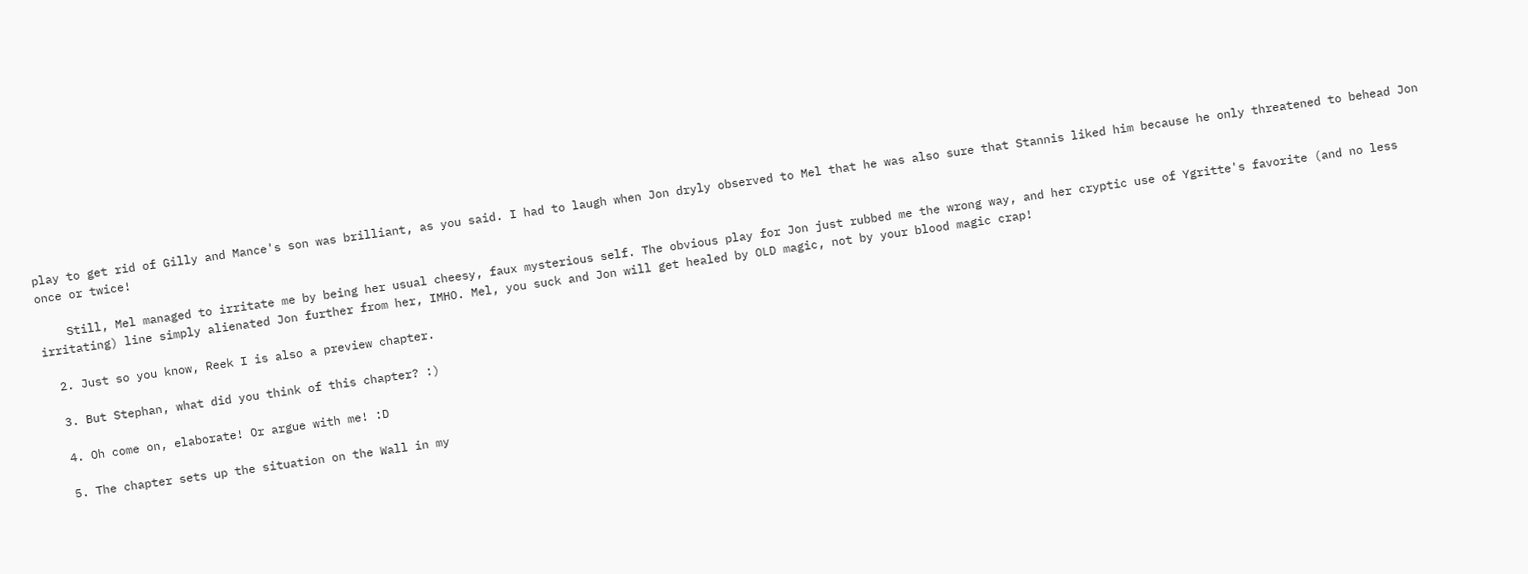play to get rid of Gilly and Mance's son was brilliant, as you said. I had to laugh when Jon dryly observed to Mel that he was also sure that Stannis liked him because he only threatened to behead Jon once or twice!

    Still, Mel managed to irritate me by being her usual cheesy, faux mysterious self. The obvious play for Jon just rubbed me the wrong way, and her cryptic use of Ygritte's favorite (and no less irritating) line simply alienated Jon further from her, IMHO. Mel, you suck and Jon will get healed by OLD magic, not by your blood magic crap!

  2. Just so you know, Reek I is also a preview chapter.

  3. But Stephan, what did you think of this chapter? :)

  4. Oh come on, elaborate! Or argue with me! :D

  5. The chapter sets up the situation on the Wall in my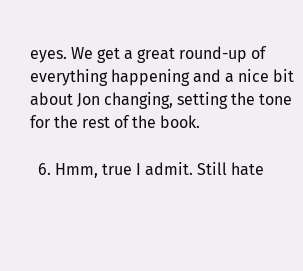eyes. We get a great round-up of everything happening and a nice bit about Jon changing, setting the tone for the rest of the book.

  6. Hmm, true I admit. Still hate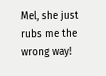Mel, she just rubs me the wrong way!